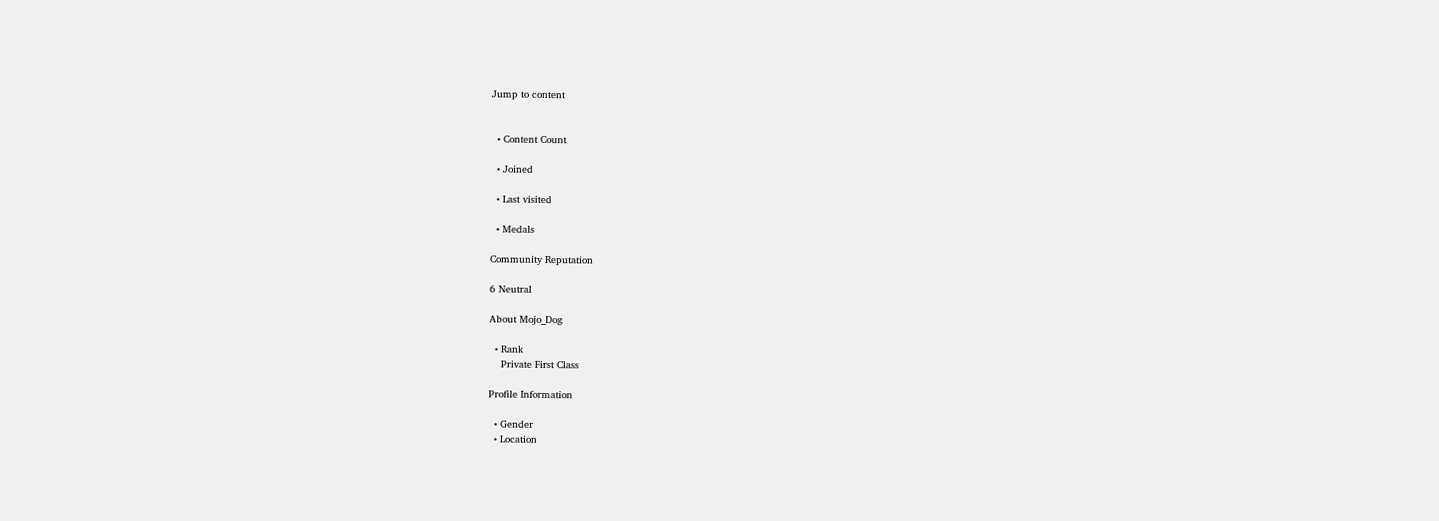Jump to content


  • Content Count

  • Joined

  • Last visited

  • Medals

Community Reputation

6 Neutral

About Mojo_Dog

  • Rank
    Private First Class

Profile Information

  • Gender
  • Location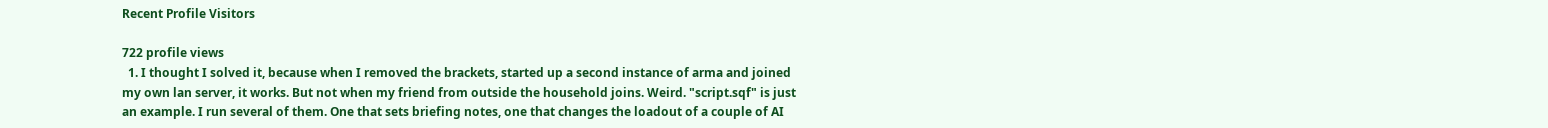Recent Profile Visitors

722 profile views
  1. I thought I solved it, because when I removed the brackets, started up a second instance of arma and joined my own lan server, it works. But not when my friend from outside the household joins. Weird. "script.sqf" is just an example. I run several of them. One that sets briefing notes, one that changes the loadout of a couple of AI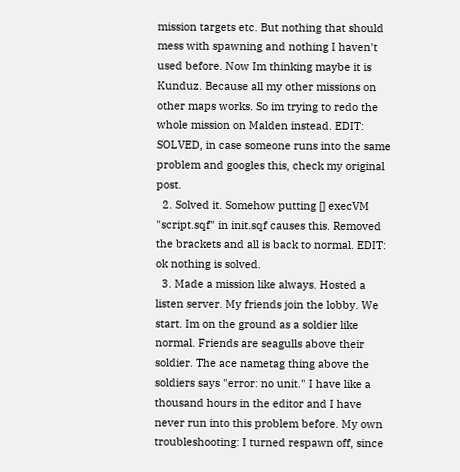mission targets etc. But nothing that should mess with spawning and nothing I haven't used before. Now Im thinking maybe it is Kunduz. Because all my other missions on other maps works. So im trying to redo the whole mission on Malden instead. EDIT: SOLVED, in case someone runs into the same problem and googles this, check my original post.
  2. Solved it. Somehow putting [] execVM "script.sqf" in init.sqf causes this. Removed the brackets and all is back to normal. EDIT: ok nothing is solved.
  3. Made a mission like always. Hosted a listen server. My friends join the lobby. We start. Im on the ground as a soldier like normal. Friends are seagulls above their soldier. The ace nametag thing above the soldiers says "error: no unit." I have like a thousand hours in the editor and I have never run into this problem before. My own troubleshooting: I turned respawn off, since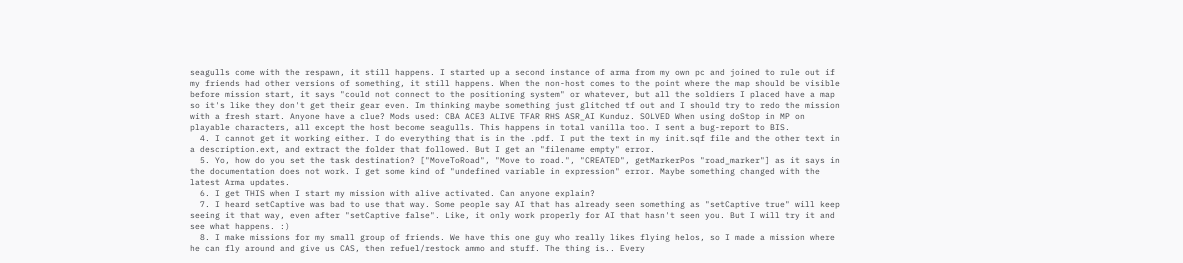seagulls come with the respawn, it still happens. I started up a second instance of arma from my own pc and joined to rule out if my friends had other versions of something, it still happens. When the non-host comes to the point where the map should be visible before mission start, it says "could not connect to the positioning system" or whatever, but all the soldiers I placed have a map so it's like they don't get their gear even. Im thinking maybe something just glitched tf out and I should try to redo the mission with a fresh start. Anyone have a clue? Mods used: CBA ACE3 ALIVE TFAR RHS ASR_AI Kunduz. SOLVED When using doStop in MP on playable characters, all except the host become seagulls. This happens in total vanilla too. I sent a bug-report to BIS.
  4. I cannot get it working either. I do everything that is in the .pdf. I put the text in my init.sqf file and the other text in a description.ext, and extract the folder that followed. But I get an "filename empty" error.
  5. Yo, how do you set the task destination? ["MoveToRoad", "Move to road.", "CREATED", getMarkerPos "road_marker"] as it says in the documentation does not work. I get some kind of "undefined variable in expression" error. Maybe something changed with the latest Arma updates.
  6. I get THIS when I start my mission with alive activated. Can anyone explain?
  7. I heard setCaptive was bad to use that way. Some people say AI that has already seen something as "setCaptive true" will keep seeing it that way, even after "setCaptive false". Like, it only work properly for AI that hasn't seen you. But I will try it and see what happens. :)
  8. I make missions for my small group of friends. We have this one guy who really likes flying helos, so I made a mission where he can fly around and give us CAS, then refuel/restock ammo and stuff. The thing is.. Every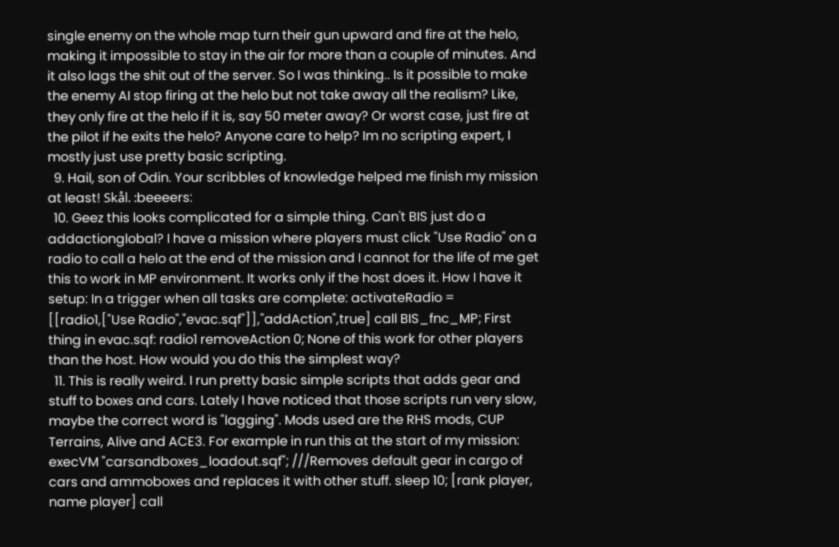single enemy on the whole map turn their gun upward and fire at the helo, making it impossible to stay in the air for more than a couple of minutes. And it also lags the shit out of the server. So I was thinking.. Is it possible to make the enemy AI stop firing at the helo but not take away all the realism? Like, they only fire at the helo if it is, say 50 meter away? Or worst case, just fire at the pilot if he exits the helo? Anyone care to help? Im no scripting expert, I mostly just use pretty basic scripting.
  9. Hail, son of Odin. Your scribbles of knowledge helped me finish my mission at least! Skål. :beeeers:
  10. Geez this looks complicated for a simple thing. Can't BIS just do a addactionglobal? I have a mission where players must click "Use Radio" on a radio to call a helo at the end of the mission and I cannot for the life of me get this to work in MP environment. It works only if the host does it. How I have it setup: In a trigger when all tasks are complete: activateRadio = [[radio1,["Use Radio","evac.sqf"]],"addAction",true] call BIS_fnc_MP; First thing in evac.sqf: radio1 removeAction 0; None of this work for other players than the host. How would you do this the simplest way?
  11. This is really weird. I run pretty basic simple scripts that adds gear and stuff to boxes and cars. Lately I have noticed that those scripts run very slow, maybe the correct word is "lagging". Mods used are the RHS mods, CUP Terrains, Alive and ACE3. For example in run this at the start of my mission: execVM "carsandboxes_loadout.sqf"; ///Removes default gear in cargo of cars and ammoboxes and replaces it with other stuff. sleep 10; [rank player, name player] call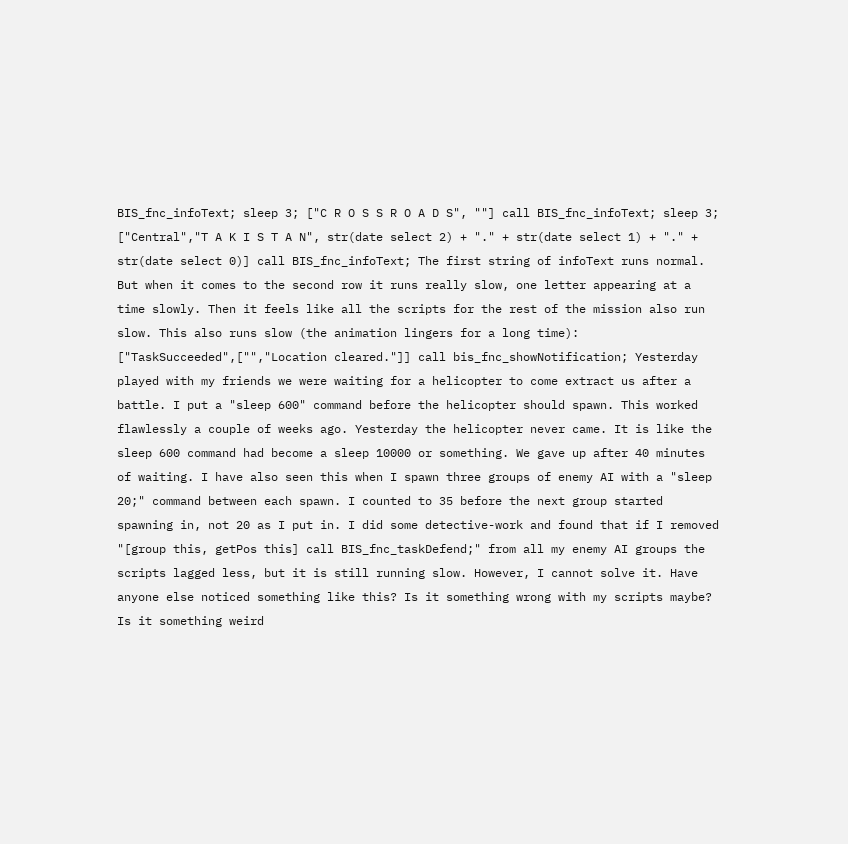BIS_fnc_infoText; sleep 3; ["C R O S S R O A D S", ""] call BIS_fnc_infoText; sleep 3; ["Central","T A K I S T A N", str(date select 2) + "." + str(date select 1) + "." + str(date select 0)] call BIS_fnc_infoText; The first string of infoText runs normal. But when it comes to the second row it runs really slow, one letter appearing at a time slowly. Then it feels like all the scripts for the rest of the mission also run slow. This also runs slow (the animation lingers for a long time): ["TaskSucceeded",["","Location cleared."]] call bis_fnc_showNotification; Yesterday played with my friends we were waiting for a helicopter to come extract us after a battle. I put a "sleep 600" command before the helicopter should spawn. This worked flawlessly a couple of weeks ago. Yesterday the helicopter never came. It is like the sleep 600 command had become a sleep 10000 or something. We gave up after 40 minutes of waiting. I have also seen this when I spawn three groups of enemy AI with a "sleep 20;" command between each spawn. I counted to 35 before the next group started spawning in, not 20 as I put in. I did some detective-work and found that if I removed "[group this, getPos this] call BIS_fnc_taskDefend;" from all my enemy AI groups the scripts lagged less, but it is still running slow. However, I cannot solve it. Have anyone else noticed something like this? Is it something wrong with my scripts maybe? Is it something weird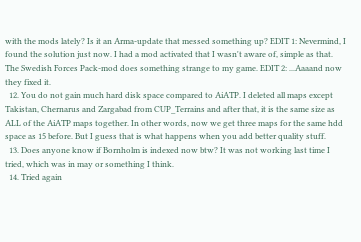with the mods lately? Is it an Arma-update that messed something up? EDIT 1: Nevermind, I found the solution just now. I had a mod activated that I wasn't aware of, simple as that. The Swedish Forces Pack-mod does something strange to my game. EDIT 2: ...Aaaand now they fixed it.
  12. You do not gain much hard disk space compared to AiATP. I deleted all maps except Takistan, Chernarus and Zargabad from CUP_Terrains and after that, it is the same size as ALL of the AiATP maps together. In other words, now we get three maps for the same hdd space as 15 before. But I guess that is what happens when you add better quality stuff.
  13. Does anyone know if Bornholm is indexed now btw? It was not working last time I tried, which was in may or something I think.
  14. Tried again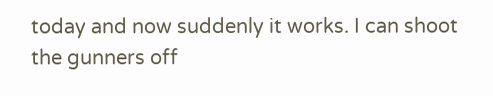today and now suddenly it works. I can shoot the gunners off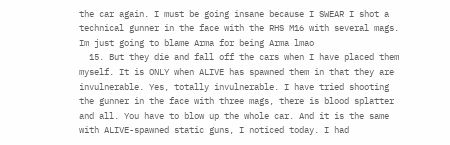the car again. I must be going insane because I SWEAR I shot a technical gunner in the face with the RHS M16 with several mags. Im just going to blame Arma for being Arma lmao
  15. But they die and fall off the cars when I have placed them myself. It is ONLY when ALIVE has spawned them in that they are invulnerable. Yes, totally invulnerable. I have tried shooting the gunner in the face with three mags, there is blood splatter and all. You have to blow up the whole car. And it is the same with ALIVE-spawned static guns, I noticed today. I had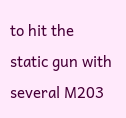to hit the static gun with several M203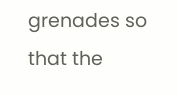grenades so that the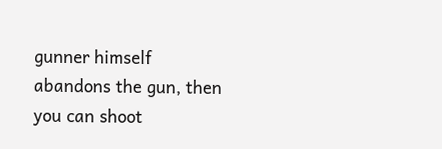gunner himself abandons the gun, then you can shoot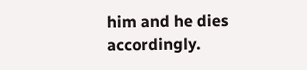him and he dies accordingly.